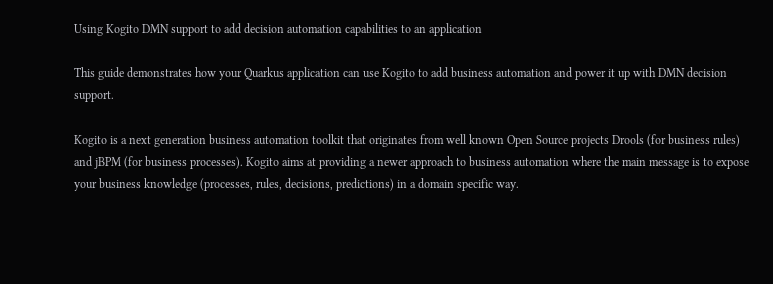Using Kogito DMN support to add decision automation capabilities to an application

This guide demonstrates how your Quarkus application can use Kogito to add business automation and power it up with DMN decision support.

Kogito is a next generation business automation toolkit that originates from well known Open Source projects Drools (for business rules) and jBPM (for business processes). Kogito aims at providing a newer approach to business automation where the main message is to expose your business knowledge (processes, rules, decisions, predictions) in a domain specific way.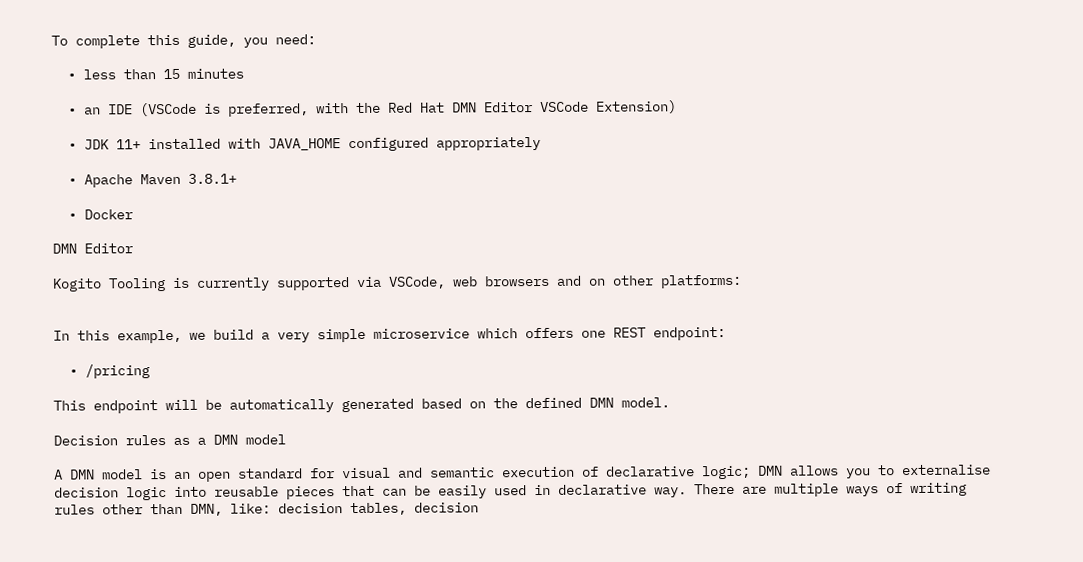To complete this guide, you need:

  • less than 15 minutes

  • an IDE (VSCode is preferred, with the Red Hat DMN Editor VSCode Extension)

  • JDK 11+ installed with JAVA_HOME configured appropriately

  • Apache Maven 3.8.1+

  • Docker

DMN Editor

Kogito Tooling is currently supported via VSCode, web browsers and on other platforms:


In this example, we build a very simple microservice which offers one REST endpoint:

  • /pricing

This endpoint will be automatically generated based on the defined DMN model.

Decision rules as a DMN model

A DMN model is an open standard for visual and semantic execution of declarative logic; DMN allows you to externalise decision logic into reusable pieces that can be easily used in declarative way. There are multiple ways of writing rules other than DMN, like: decision tables, decision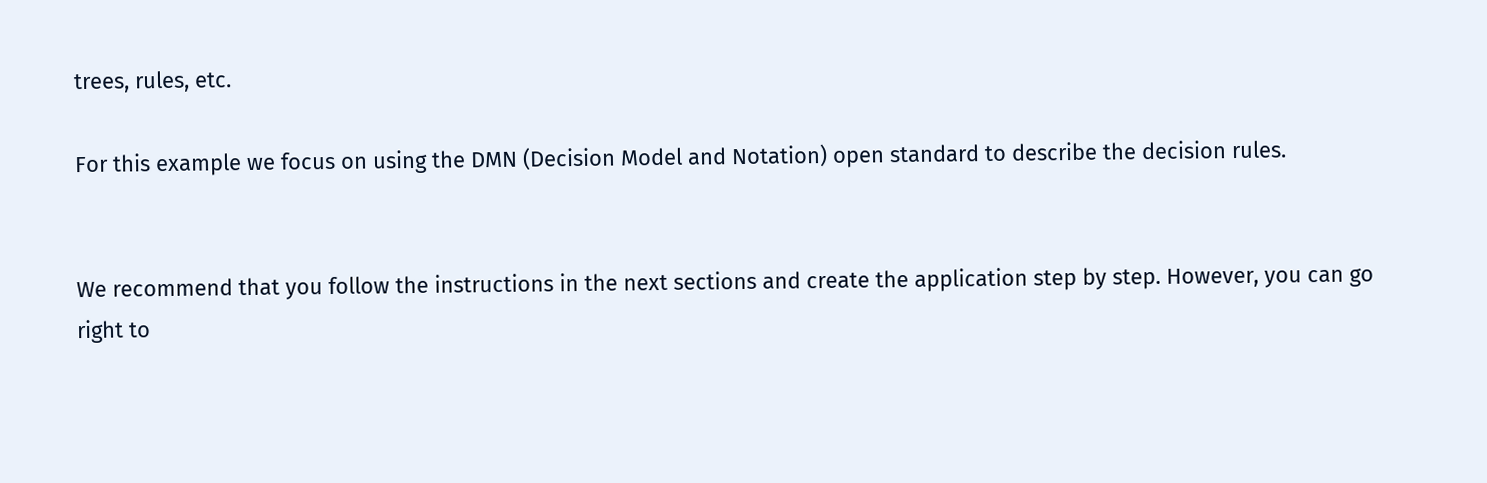trees, rules, etc.

For this example we focus on using the DMN (Decision Model and Notation) open standard to describe the decision rules.


We recommend that you follow the instructions in the next sections and create the application step by step. However, you can go right to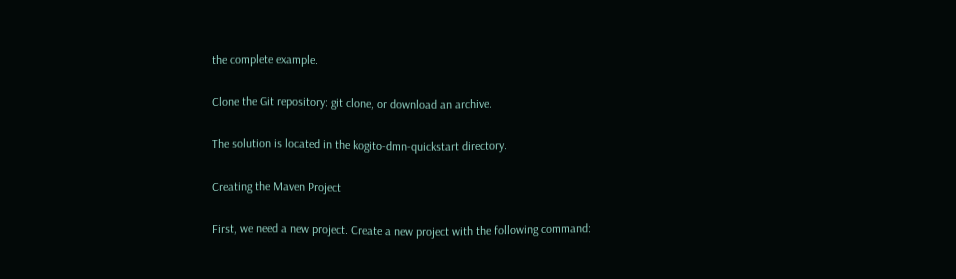the complete example.

Clone the Git repository: git clone, or download an archive.

The solution is located in the kogito-dmn-quickstart directory.

Creating the Maven Project

First, we need a new project. Create a new project with the following command: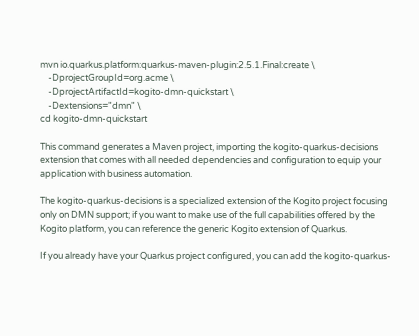mvn io.quarkus.platform:quarkus-maven-plugin:2.5.1.Final:create \
    -DprojectGroupId=org.acme \
    -DprojectArtifactId=kogito-dmn-quickstart \
    -Dextensions="dmn" \
cd kogito-dmn-quickstart

This command generates a Maven project, importing the kogito-quarkus-decisions extension that comes with all needed dependencies and configuration to equip your application with business automation.

The kogito-quarkus-decisions is a specialized extension of the Kogito project focusing only on DMN support; if you want to make use of the full capabilities offered by the Kogito platform, you can reference the generic Kogito extension of Quarkus.

If you already have your Quarkus project configured, you can add the kogito-quarkus-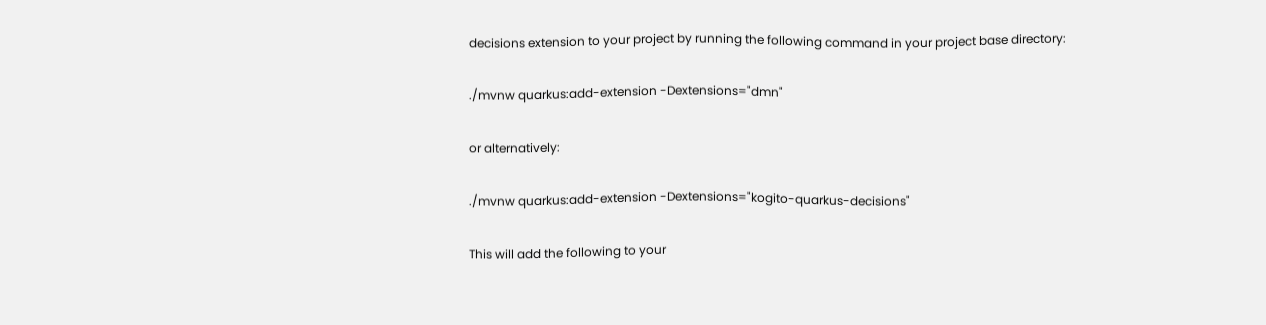decisions extension to your project by running the following command in your project base directory:

./mvnw quarkus:add-extension -Dextensions="dmn"

or alternatively:

./mvnw quarkus:add-extension -Dextensions="kogito-quarkus-decisions"

This will add the following to your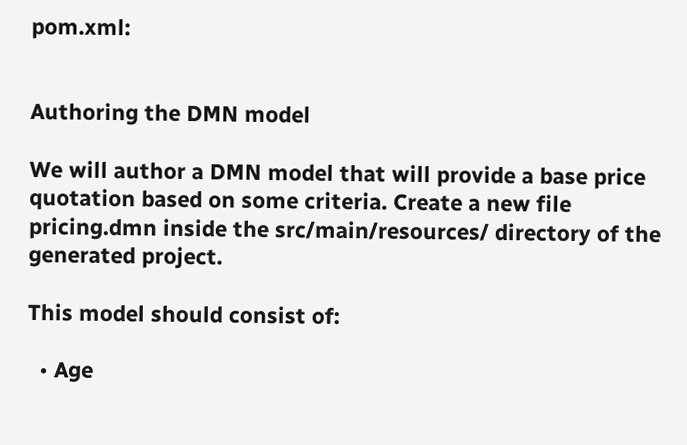pom.xml:


Authoring the DMN model

We will author a DMN model that will provide a base price quotation based on some criteria. Create a new file pricing.dmn inside the src/main/resources/ directory of the generated project.

This model should consist of:

  • Age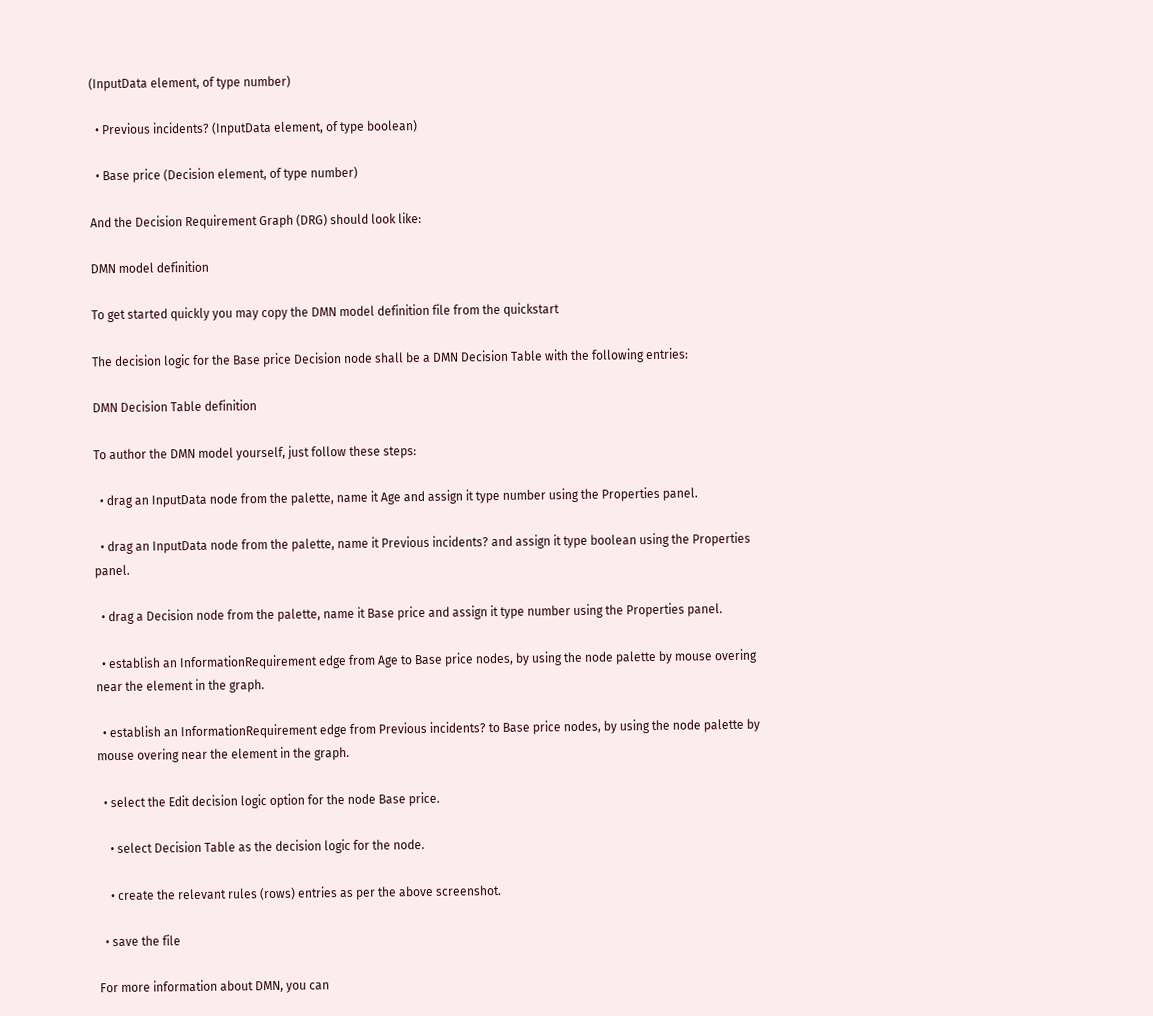(InputData element, of type number)

  • Previous incidents? (InputData element, of type boolean)

  • Base price (Decision element, of type number)

And the Decision Requirement Graph (DRG) should look like:

DMN model definition

To get started quickly you may copy the DMN model definition file from the quickstart

The decision logic for the Base price Decision node shall be a DMN Decision Table with the following entries:

DMN Decision Table definition

To author the DMN model yourself, just follow these steps:

  • drag an InputData node from the palette, name it Age and assign it type number using the Properties panel.

  • drag an InputData node from the palette, name it Previous incidents? and assign it type boolean using the Properties panel.

  • drag a Decision node from the palette, name it Base price and assign it type number using the Properties panel.

  • establish an InformationRequirement edge from Age to Base price nodes, by using the node palette by mouse overing near the element in the graph.

  • establish an InformationRequirement edge from Previous incidents? to Base price nodes, by using the node palette by mouse overing near the element in the graph.

  • select the Edit decision logic option for the node Base price.

    • select Decision Table as the decision logic for the node.

    • create the relevant rules (rows) entries as per the above screenshot.

  • save the file

For more information about DMN, you can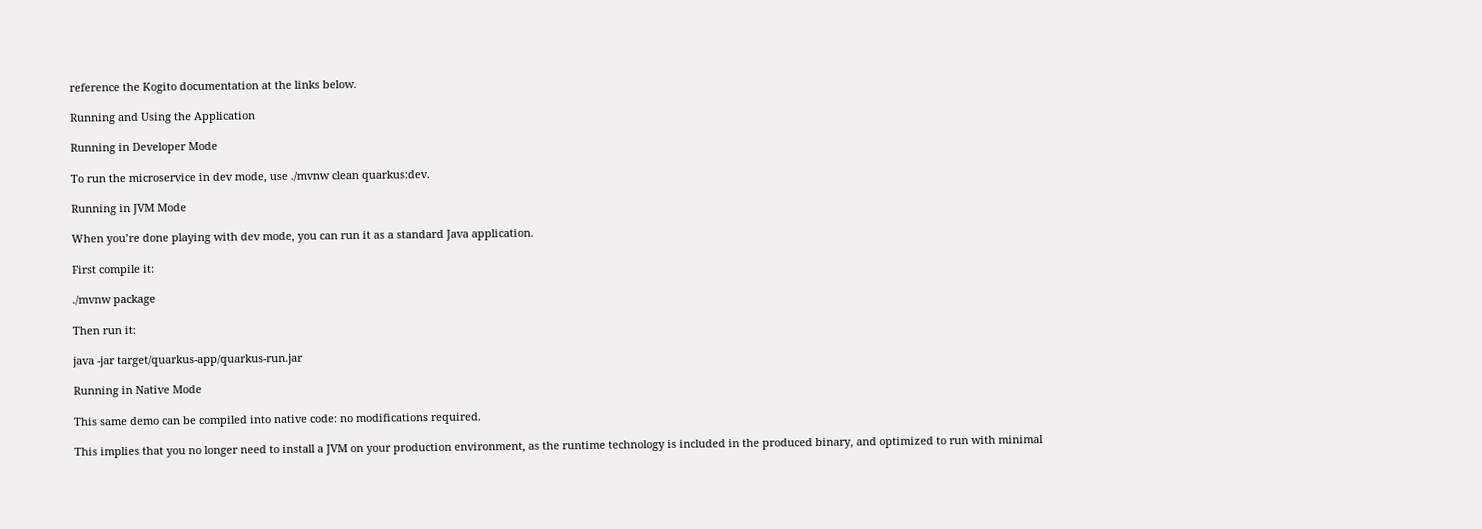reference the Kogito documentation at the links below.

Running and Using the Application

Running in Developer Mode

To run the microservice in dev mode, use ./mvnw clean quarkus:dev.

Running in JVM Mode

When you’re done playing with dev mode, you can run it as a standard Java application.

First compile it:

./mvnw package

Then run it:

java -jar target/quarkus-app/quarkus-run.jar

Running in Native Mode

This same demo can be compiled into native code: no modifications required.

This implies that you no longer need to install a JVM on your production environment, as the runtime technology is included in the produced binary, and optimized to run with minimal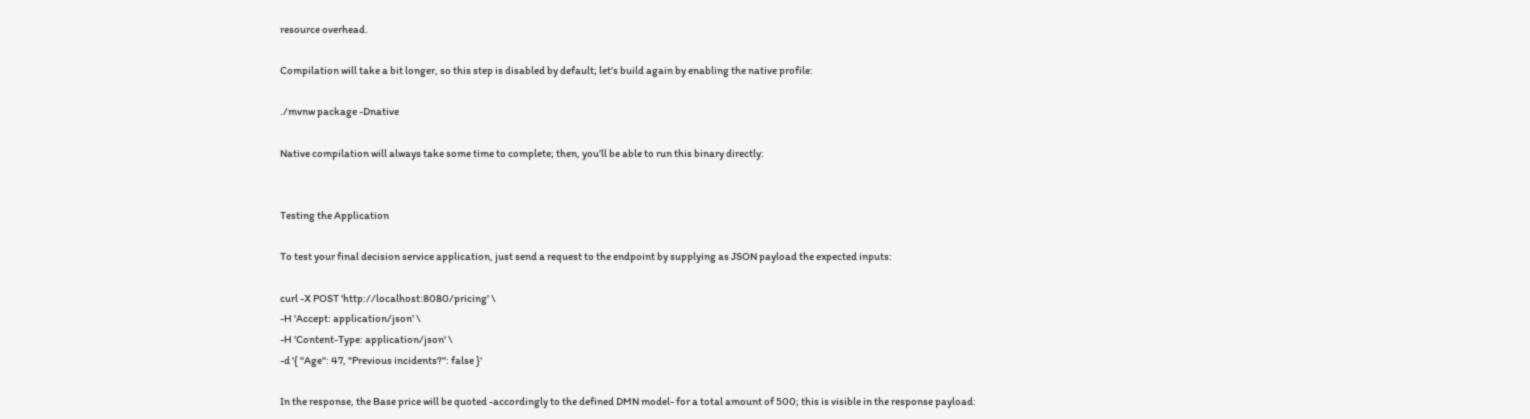resource overhead.

Compilation will take a bit longer, so this step is disabled by default; let’s build again by enabling the native profile:

./mvnw package -Dnative

Native compilation will always take some time to complete; then, you’ll be able to run this binary directly:


Testing the Application

To test your final decision service application, just send a request to the endpoint by supplying as JSON payload the expected inputs:

curl -X POST 'http://localhost:8080/pricing' \
-H 'Accept: application/json' \
-H 'Content-Type: application/json' \
-d '{ "Age": 47, "Previous incidents?": false }'

In the response, the Base price will be quoted -accordingly to the defined DMN model- for a total amount of 500; this is visible in the response payload: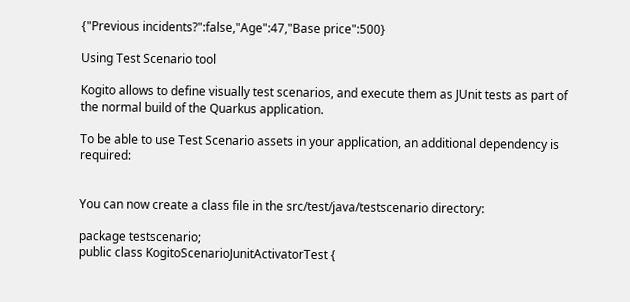{"Previous incidents?":false,"Age":47,"Base price":500}

Using Test Scenario tool

Kogito allows to define visually test scenarios, and execute them as JUnit tests as part of the normal build of the Quarkus application.

To be able to use Test Scenario assets in your application, an additional dependency is required:


You can now create a class file in the src/test/java/testscenario directory:

package testscenario;
public class KogitoScenarioJunitActivatorTest {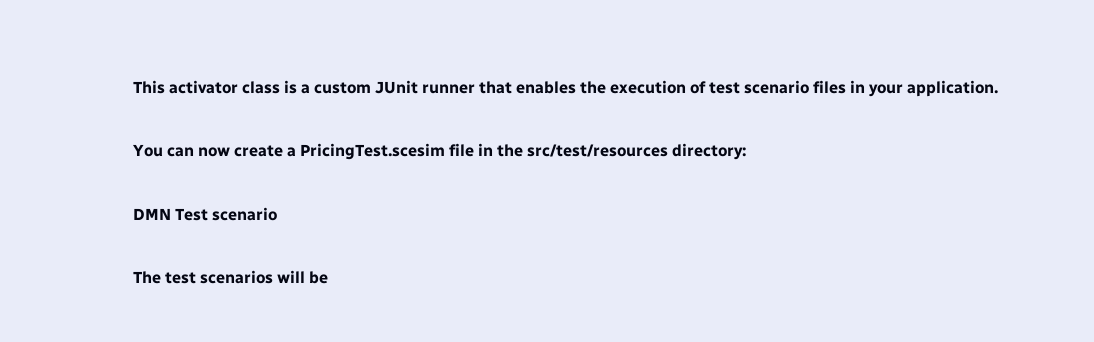This activator class is a custom JUnit runner that enables the execution of test scenario files in your application.

You can now create a PricingTest.scesim file in the src/test/resources directory:

DMN Test scenario

The test scenarios will be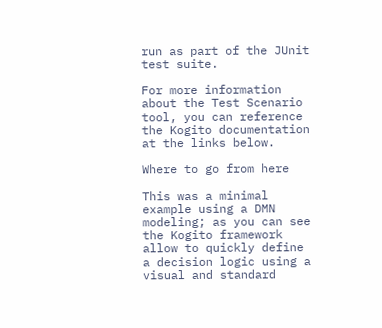run as part of the JUnit test suite.

For more information about the Test Scenario tool, you can reference the Kogito documentation at the links below.

Where to go from here

This was a minimal example using a DMN modeling; as you can see the Kogito framework allow to quickly define a decision logic using a visual and standard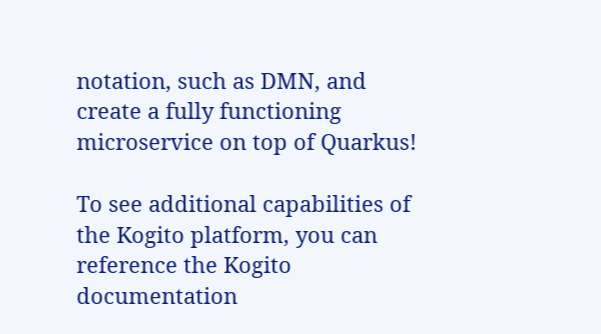notation, such as DMN, and create a fully functioning microservice on top of Quarkus!

To see additional capabilities of the Kogito platform, you can reference the Kogito documentation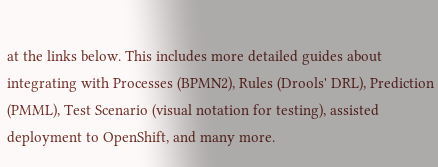at the links below. This includes more detailed guides about integrating with Processes (BPMN2), Rules (Drools' DRL), Prediction (PMML), Test Scenario (visual notation for testing), assisted deployment to OpenShift, and many more.